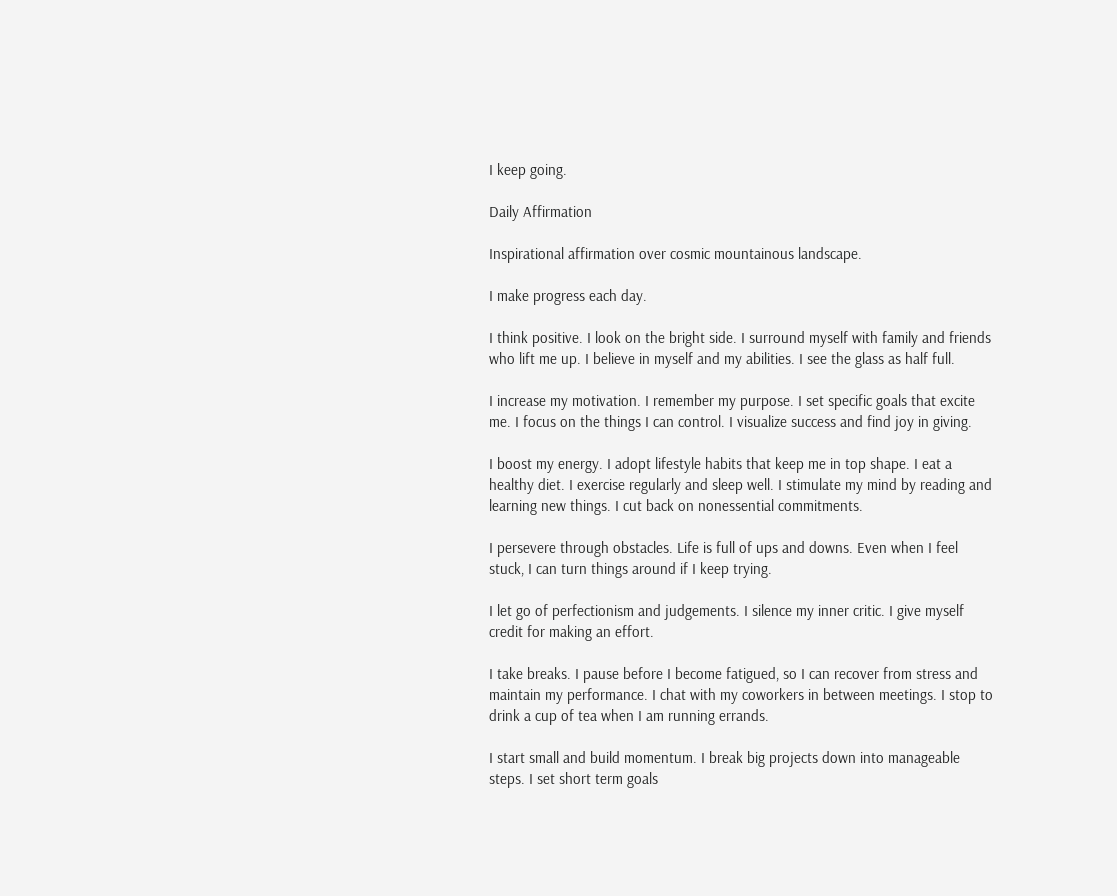I keep going.

Daily Affirmation

Inspirational affirmation over cosmic mountainous landscape.

I make progress each day.

I think positive. I look on the bright side. I surround myself with family and friends who lift me up. I believe in myself and my abilities. I see the glass as half full.

I increase my motivation. I remember my purpose. I set specific goals that excite me. I focus on the things I can control. I visualize success and find joy in giving.

I boost my energy. I adopt lifestyle habits that keep me in top shape. I eat a healthy diet. I exercise regularly and sleep well. I stimulate my mind by reading and learning new things. I cut back on nonessential commitments.

I persevere through obstacles. Life is full of ups and downs. Even when I feel stuck, I can turn things around if I keep trying.

I let go of perfectionism and judgements. I silence my inner critic. I give myself credit for making an effort.

I take breaks. I pause before I become fatigued, so I can recover from stress and maintain my performance. I chat with my coworkers in between meetings. I stop to drink a cup of tea when I am running errands.

I start small and build momentum. I break big projects down into manageable steps. I set short term goals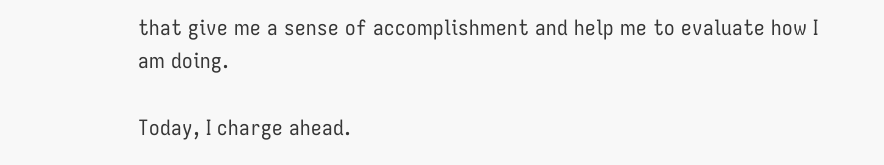that give me a sense of accomplishment and help me to evaluate how I am doing.

Today, I charge ahead.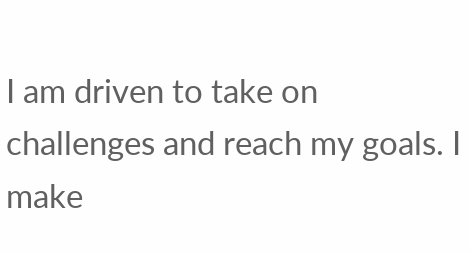I am driven to take on challenges and reach my goals. I make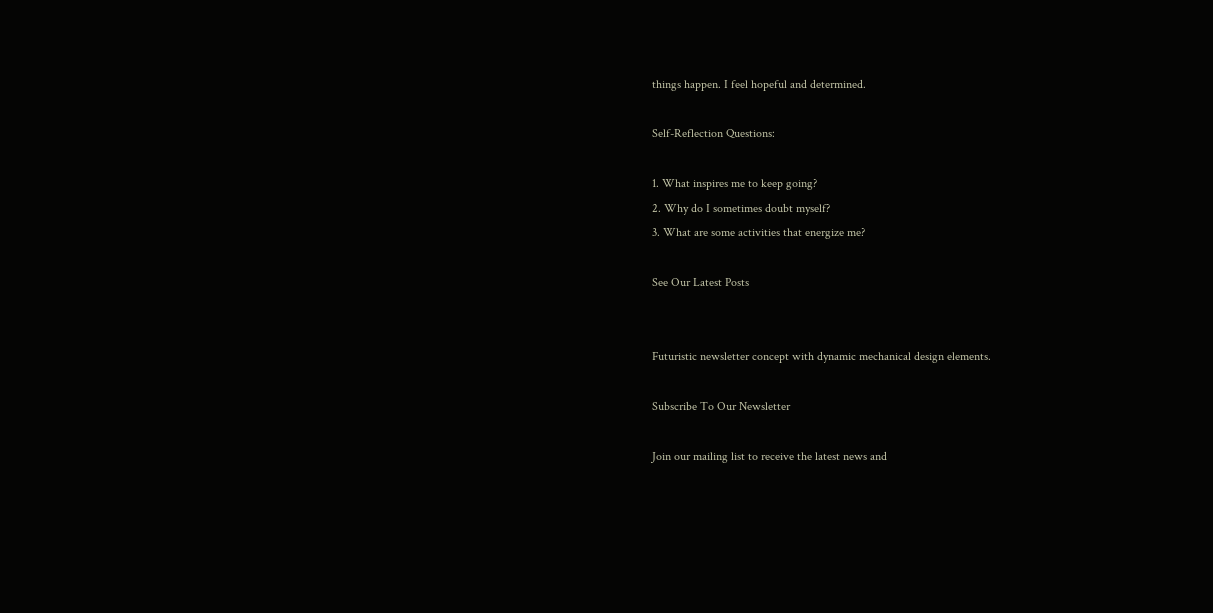things happen. I feel hopeful and determined.

Self-Reflection Questions:

1. What inspires me to keep going?
2. Why do I sometimes doubt myself?
3. What are some activities that energize me?

See Our Latest Posts


Futuristic newsletter concept with dynamic mechanical design elements.

Subscribe To Our Newsletter

Join our mailing list to receive the latest news and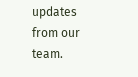updates from our team.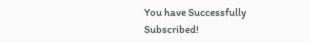You have Successfully Subscribed!